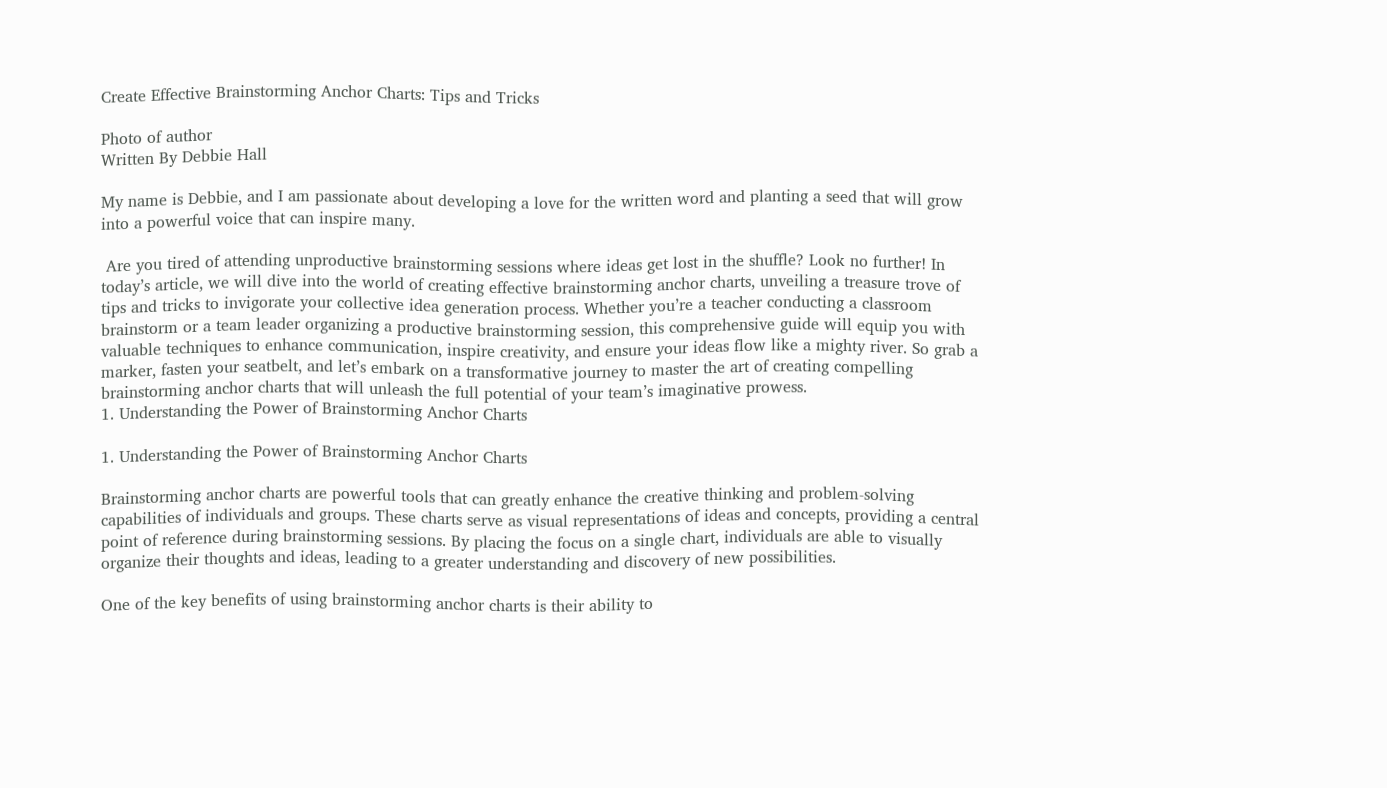Create Effective Brainstorming Anchor Charts: Tips and Tricks

Photo of author
Written By Debbie Hall

My name is Debbie, and I am passionate about developing a love for the written word and planting a seed that will grow into a powerful voice that can inspire many.

 Are you tired of attending unproductive brainstorming sessions where ideas get lost in the shuffle? Look no further! In today’s article, we will dive into the world of creating effective brainstorming anchor charts, unveiling a treasure trove of tips and tricks to invigorate your collective idea generation process. Whether you’re a teacher conducting a classroom brainstorm or a team leader organizing a productive brainstorming session, this comprehensive guide will equip you with valuable techniques to enhance communication, inspire creativity, and ensure your ideas flow like a mighty river. So grab a marker, fasten your seatbelt, and let’s embark on a transformative journey to master the art of creating compelling brainstorming anchor charts that will unleash the full potential of your team’s imaginative prowess.
1. Understanding the Power of Brainstorming Anchor Charts

1. Understanding the Power of Brainstorming Anchor Charts

Brainstorming anchor charts are powerful tools that can greatly enhance the creative thinking and problem-solving capabilities of individuals and groups. These charts serve as visual representations of ideas and concepts, providing a central point of reference during brainstorming sessions. By placing the focus on a single chart, individuals are able to visually organize their thoughts and ideas, leading to a greater understanding and discovery of new possibilities.

One of the key benefits of using brainstorming anchor charts is their ability to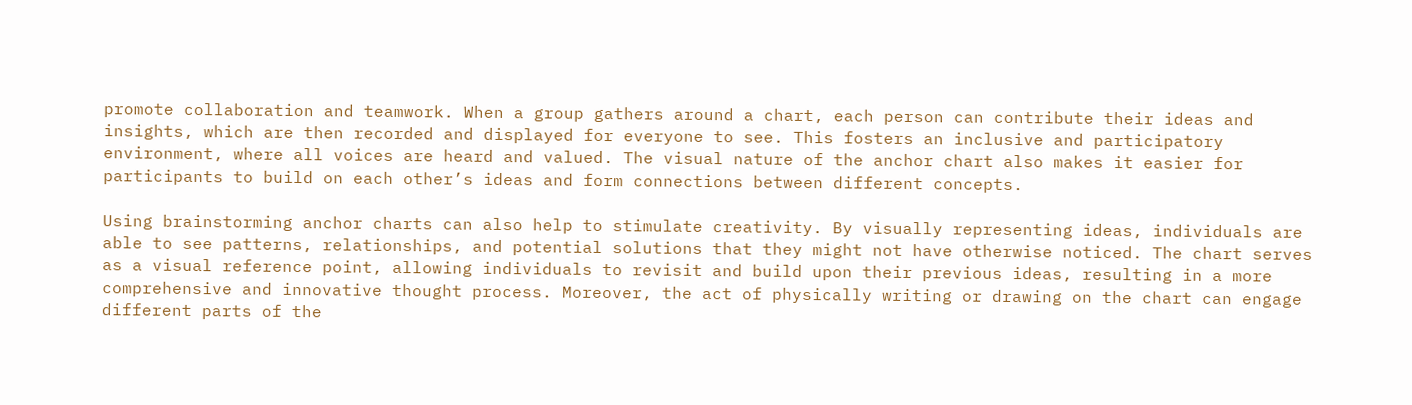promote collaboration and teamwork. When a group gathers around a chart, each person can contribute their ideas and insights, which are then recorded and displayed for everyone to see. This fosters an inclusive and participatory environment, where all voices are heard and valued. The visual nature of the anchor chart also makes it easier for participants to build on each other’s ideas and form connections between different concepts.

Using brainstorming anchor charts can also help to stimulate creativity. By visually representing ideas, individuals are able to see patterns, relationships, and potential solutions that they might not have otherwise noticed. The chart serves as a visual reference point, allowing individuals to revisit and build upon their previous ideas, resulting in a more comprehensive and innovative thought process. Moreover, the act of physically writing or drawing on the chart can engage different parts of the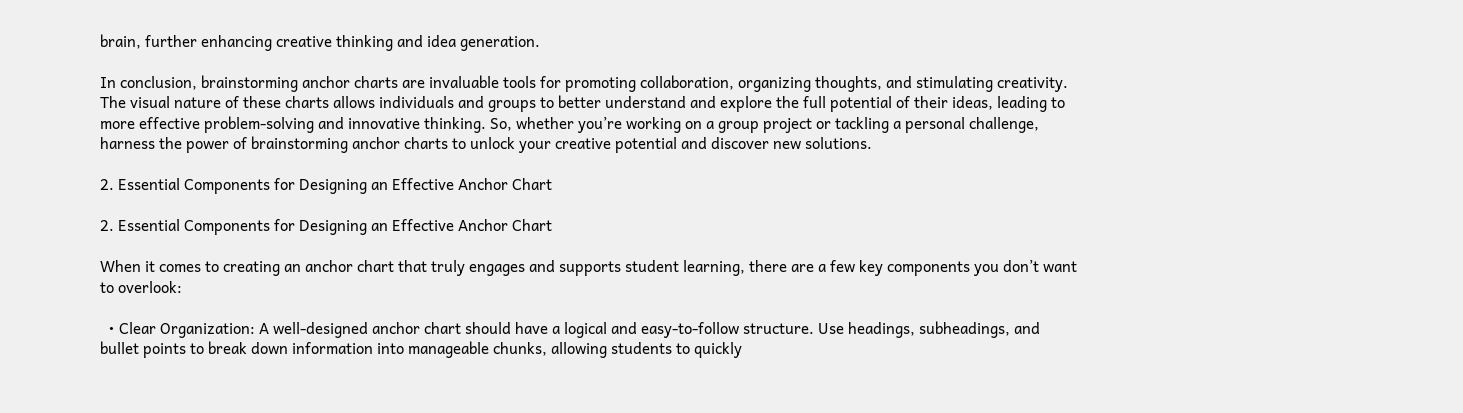brain, further enhancing creative thinking and idea generation.

In conclusion, brainstorming anchor charts are invaluable tools for promoting collaboration, organizing thoughts, and stimulating creativity. The visual nature of these charts allows individuals and groups to better understand and explore the full potential of their ideas, leading to more effective problem-solving and innovative thinking. So, whether you’re working on a group project or tackling a personal challenge, harness the power of brainstorming anchor charts to unlock your creative potential and discover new solutions.

2. Essential Components for Designing an Effective Anchor Chart

2. Essential Components for Designing an Effective Anchor Chart

When it comes to creating an anchor chart that truly engages and supports student learning, there are a few key components you don’t want to overlook:

  • Clear Organization: A well-designed anchor chart should have a logical and easy-to-follow structure. Use headings, subheadings, and bullet points to break down information into manageable chunks, allowing students to quickly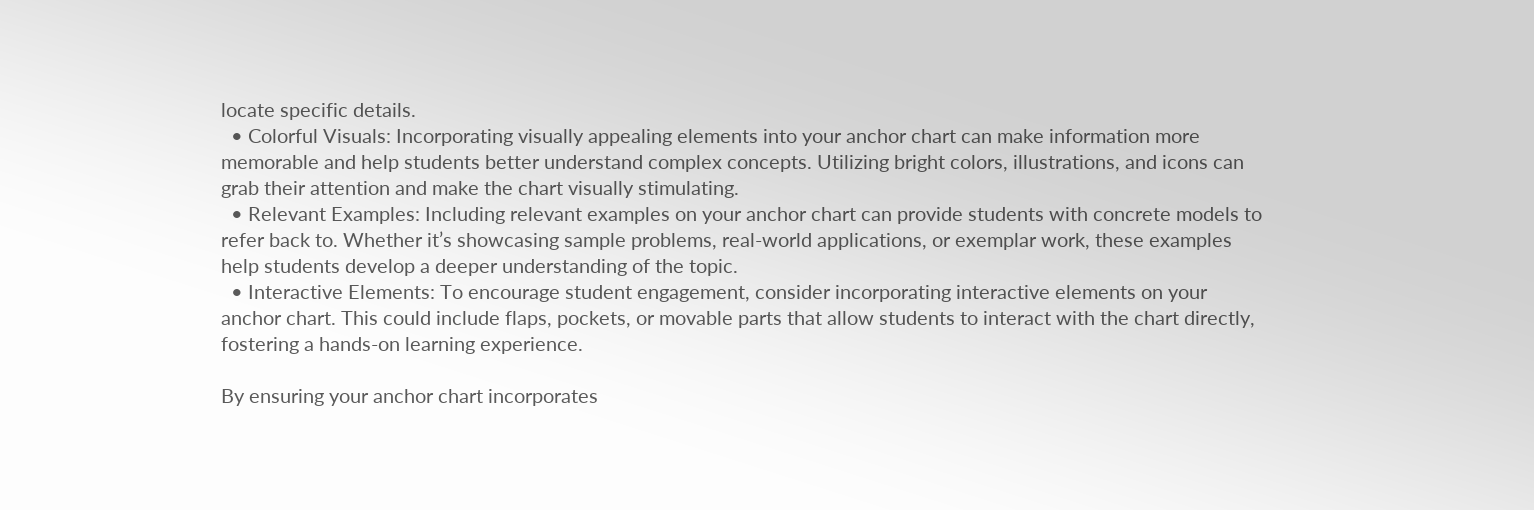locate specific details.
  • Colorful Visuals: Incorporating visually appealing elements into your anchor chart can make information more memorable and help students better understand complex concepts. Utilizing bright colors, illustrations, and icons can grab their attention and make the chart visually stimulating.
  • Relevant Examples: Including relevant examples on your anchor chart can provide students with concrete models to refer back to. Whether it’s showcasing sample problems, real-world applications, or exemplar work, these examples help students develop a deeper understanding of the topic.
  • Interactive Elements: To encourage student engagement, consider incorporating interactive elements on your anchor chart. This could include flaps, pockets, or movable parts that allow students to interact with the chart directly, fostering a hands-on learning experience.

By ensuring your anchor chart incorporates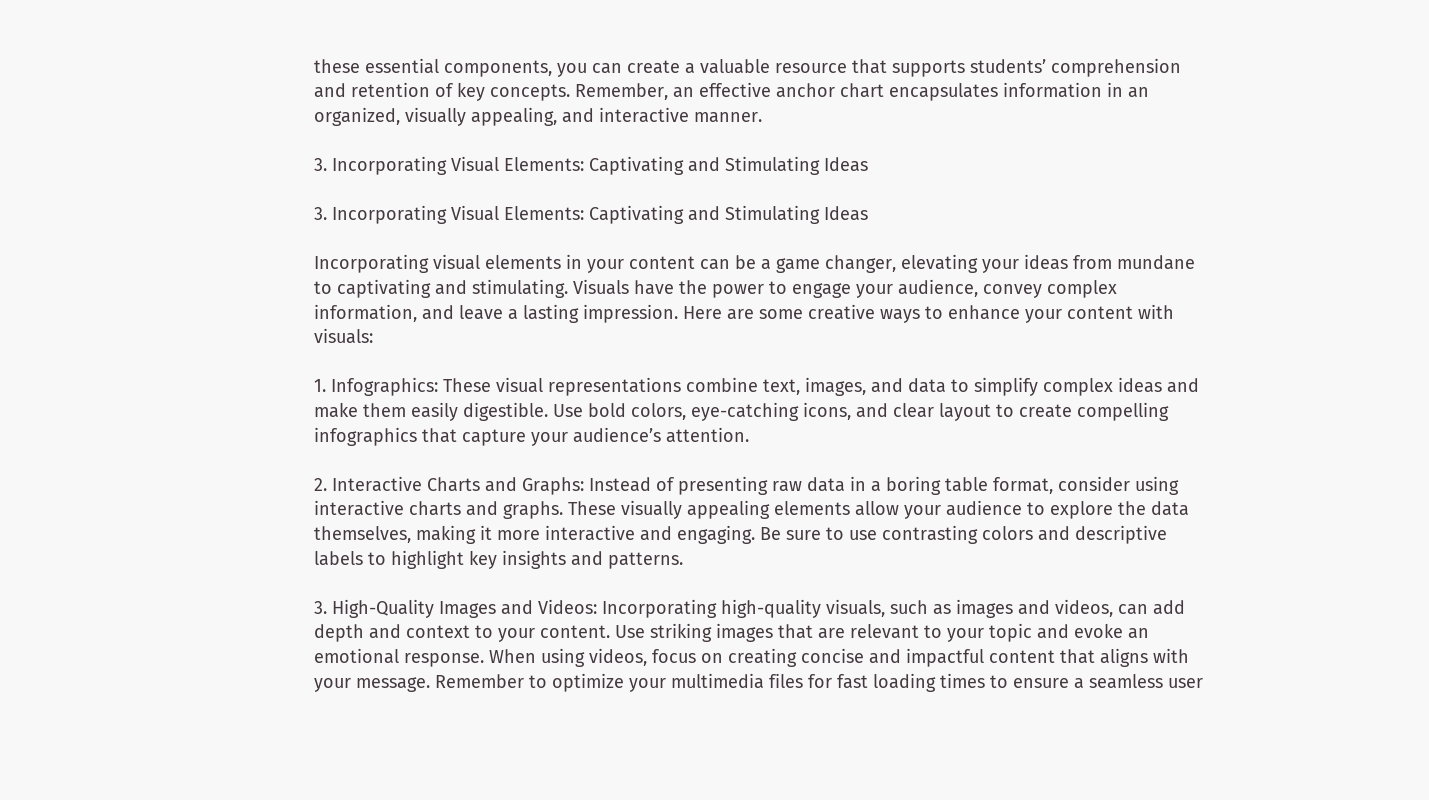these essential components, you can create a valuable resource that supports students’ comprehension and retention of key concepts. Remember, an effective anchor chart encapsulates information in an organized, visually appealing, and interactive manner.

3. Incorporating Visual Elements: Captivating and Stimulating Ideas

3. Incorporating Visual Elements: Captivating and Stimulating Ideas

Incorporating visual elements in your content can be a game changer, elevating your ideas from mundane to captivating and stimulating. Visuals have the power to engage your audience, convey complex information, and leave a lasting impression. Here are some creative ways to enhance your content with visuals:

1. Infographics: These visual representations combine text, images, and data to simplify complex ideas and make them easily digestible. Use bold colors, eye-catching icons, and clear layout to create compelling infographics that capture your audience’s attention.

2. Interactive Charts and Graphs: Instead of presenting raw data in a boring table format, consider using interactive charts and graphs. These visually appealing elements allow your audience to explore the data themselves, making it more interactive and engaging. Be sure to use contrasting colors and descriptive labels to highlight key insights and patterns.

3. High-Quality Images and Videos: Incorporating high-quality visuals, such as images and videos, can add depth and context to your content. Use striking images that are relevant to your topic and evoke an emotional response. When using videos, focus on creating concise and impactful content that aligns with your message. Remember to optimize your multimedia files for fast loading times to ensure a seamless user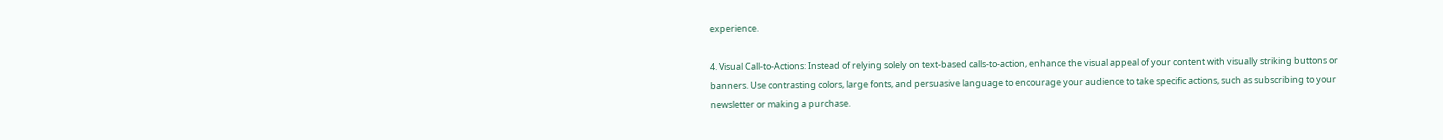experience.

4. Visual Call-to-Actions: Instead of relying solely on text-based calls-to-action, enhance the visual appeal of your content with visually striking buttons or banners. Use contrasting colors, large fonts, and persuasive language to encourage your audience to take specific actions, such as subscribing to your newsletter or making a purchase.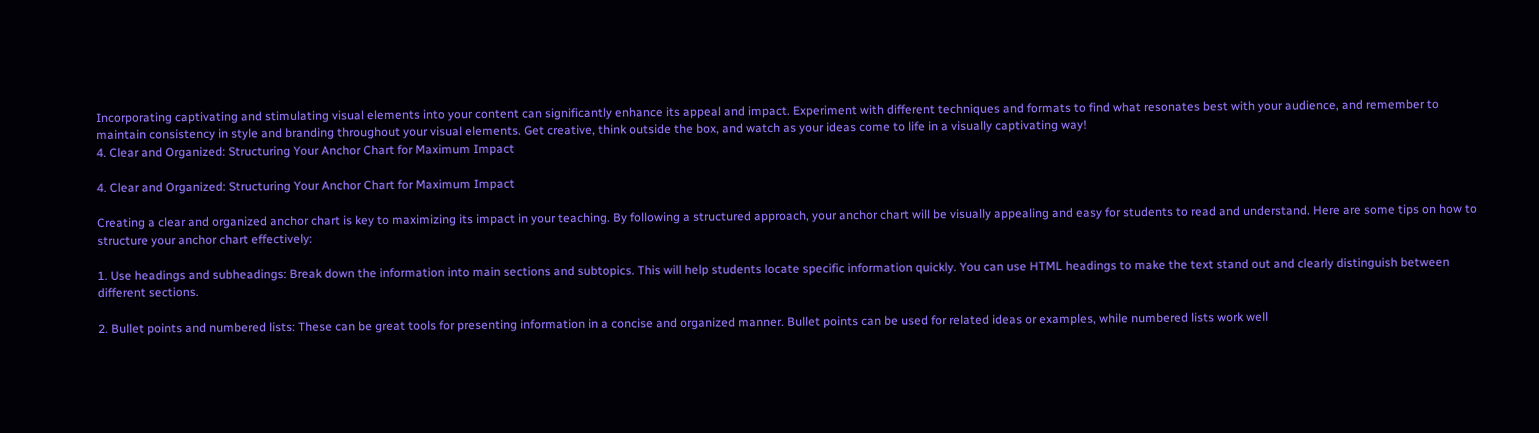Incorporating captivating and stimulating visual elements into your content can significantly enhance its appeal and impact. Experiment with different techniques and formats to find what resonates best with your audience, and remember to maintain consistency in style and branding throughout your visual elements. Get creative, think outside the box, and watch as your ideas come to life in a visually captivating way!
4. Clear and Organized: Structuring Your Anchor Chart for Maximum Impact

4. Clear and Organized: Structuring Your Anchor Chart for Maximum Impact

Creating a clear and organized anchor chart is key to maximizing its impact in your teaching. By following a structured approach, your anchor chart will be visually appealing and easy for students to read and understand. Here are some tips on how to structure your anchor chart effectively:

1. Use headings and subheadings: Break down the information into main sections and subtopics. This will help students locate specific information quickly. You can use HTML headings to make the text stand out and clearly distinguish between different sections.

2. Bullet points and numbered lists: These can be great tools for presenting information in a concise and organized manner. Bullet points can be used for related ideas or examples, while numbered lists work well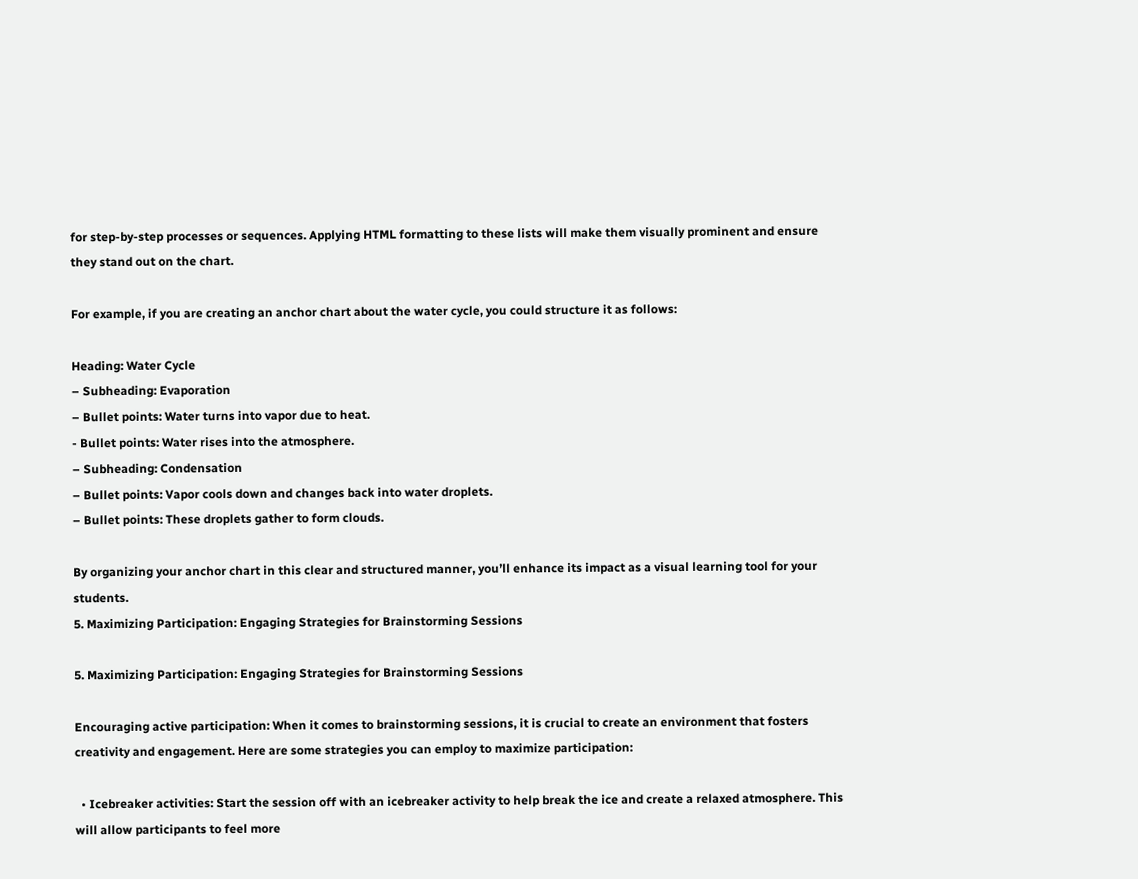for step-by-step processes or sequences. Applying HTML formatting to these lists will make them visually prominent and ensure they stand out on the chart.

For example, if you are creating an anchor chart about the water cycle, you could structure it as follows:

Heading: Water Cycle
– Subheading: Evaporation
– Bullet points: Water turns into vapor due to heat.
- Bullet points: Water rises into the atmosphere.
– Subheading: Condensation
– Bullet points: Vapor cools down and changes back into water droplets.
– Bullet points: These droplets gather to form clouds.

By organizing your anchor chart in this clear and structured manner, you’ll enhance its impact as a visual learning tool for your students.
5. Maximizing Participation: Engaging Strategies for Brainstorming Sessions

5. Maximizing Participation: Engaging Strategies for Brainstorming Sessions

Encouraging active participation: When it comes to brainstorming sessions, it is crucial to create an environment that fosters creativity and engagement. Here are some strategies you can employ to maximize participation:

  • Icebreaker activities: Start the session off with an icebreaker activity to help break the ice and create a relaxed atmosphere. This will allow participants to feel more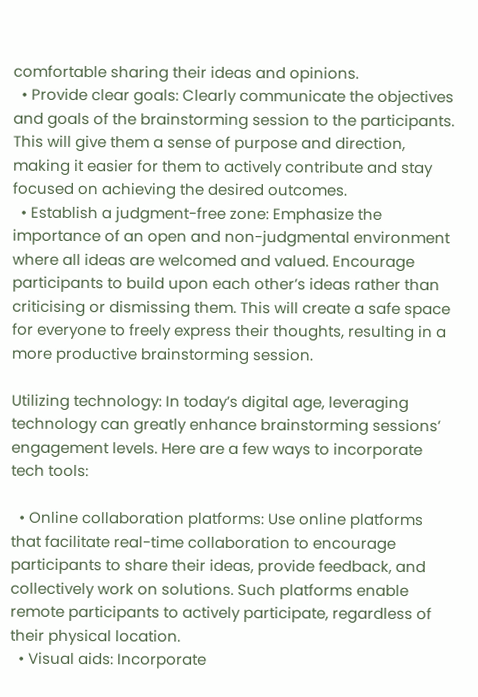comfortable sharing their ideas and opinions.
  • Provide clear goals: Clearly communicate the objectives and goals of the brainstorming session to the participants. This will give them a sense of purpose and direction, making it easier for them to actively contribute and stay focused on achieving the desired outcomes.
  • Establish a judgment-free zone: Emphasize the importance of an open and non-judgmental environment where all ideas are welcomed and valued. Encourage participants to build upon each other’s ideas rather than criticising or dismissing them. This will create a safe space for everyone to freely express their thoughts, resulting in a more productive brainstorming session.

Utilizing technology: In today’s digital age, leveraging technology can greatly enhance brainstorming sessions’ engagement levels. Here are a few ways to incorporate tech tools:

  • Online collaboration platforms: Use online platforms that facilitate real-time collaboration to encourage participants to share their ideas, provide feedback, and collectively work on solutions. Such platforms enable remote participants to actively participate, regardless of their physical location.
  • Visual aids: Incorporate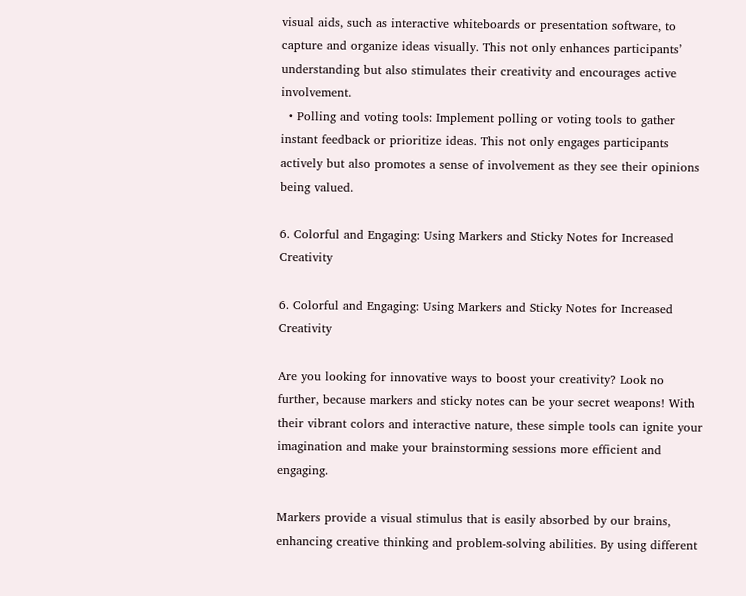visual aids, such as interactive whiteboards or presentation software, to capture and organize ideas visually. This not only enhances participants’ understanding but also stimulates their creativity and encourages active involvement.
  • Polling and voting tools: Implement polling or voting tools to gather instant feedback or prioritize ideas. This not only engages participants actively but also promotes a sense of involvement as they see their opinions being valued.

6. Colorful and Engaging: Using Markers and Sticky Notes for Increased Creativity

6. Colorful and Engaging: Using Markers and Sticky Notes for Increased Creativity

Are you looking for innovative ways to boost your creativity? Look no further, because markers and sticky notes can be your secret weapons! With their vibrant colors and interactive nature, these simple tools can ignite your imagination and make your brainstorming sessions more efficient and engaging.

Markers provide a visual stimulus that is easily absorbed by our brains, enhancing creative thinking and problem-solving abilities. By using different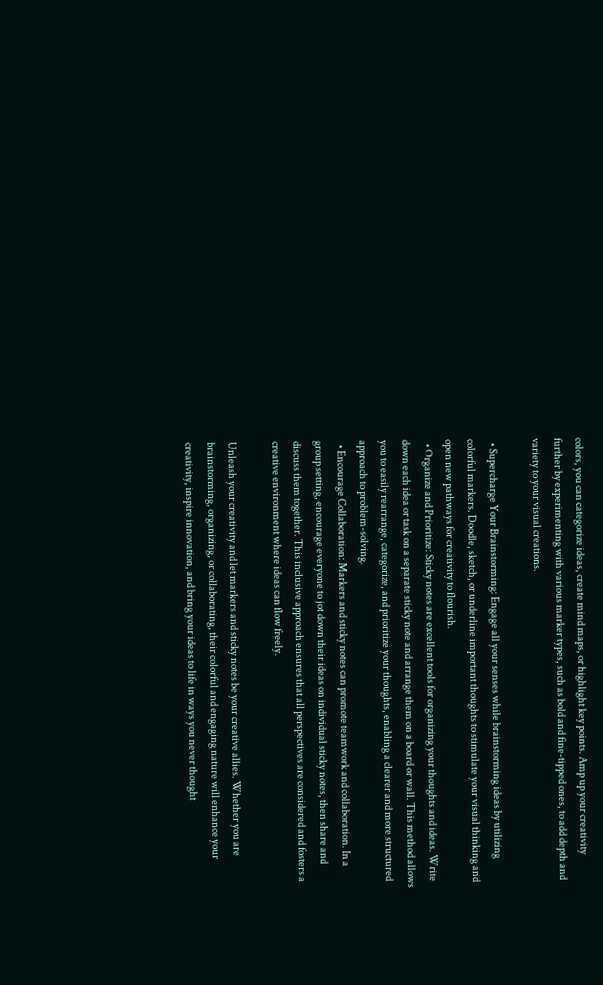colors, you can categorize ideas, create mind maps, or highlight key points. Amp up your creativity further by experimenting with various marker types, such as bold and fine-tipped ones, to add depth and variety to your visual creations.

  • Supercharge Your Brainstorming: Engage all your senses while brainstorming ideas by utilizing colorful markers. Doodle, sketch, or underline important thoughts to stimulate your visual thinking and open new pathways for creativity to flourish.
  • Organize and Prioritize: Sticky notes are excellent tools for organizing your thoughts and ideas. Write down each idea or task on a separate sticky note and arrange them on a board or wall. This method allows you to easily rearrange, categorize, and prioritize your thoughts, enabling a clearer and more structured approach to problem-solving.
  • Encourage Collaboration: Markers and sticky notes can promote teamwork and collaboration. In a group setting, encourage everyone to jot down their ideas on individual sticky notes, then share and discuss them together. This inclusive approach ensures that all perspectives are considered and fosters a creative environment where ideas can flow freely.

Unleash your creativity and let markers and sticky notes be your creative allies. Whether you are brainstorming, organizing, or collaborating, their colorful and engaging nature will enhance your creativity, inspire innovation, and bring your ideas to life in ways you never thought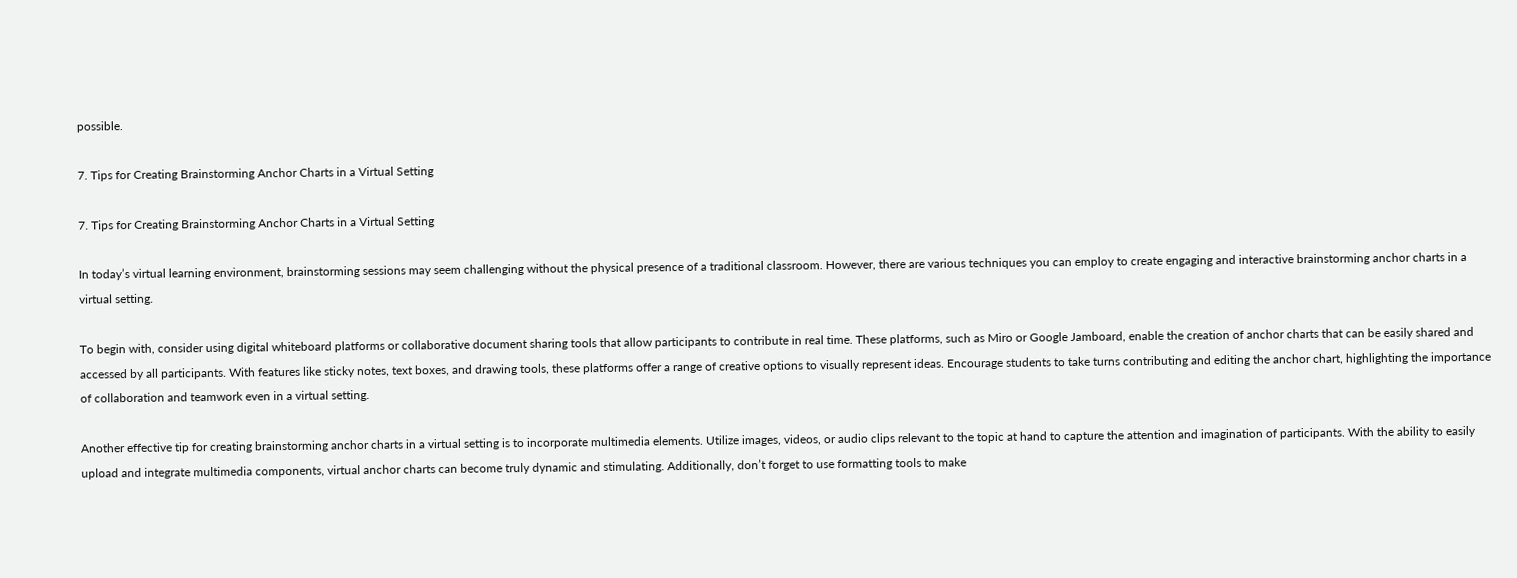possible.

7. Tips for Creating Brainstorming Anchor Charts in a Virtual Setting

7. Tips for Creating Brainstorming Anchor Charts in a Virtual Setting

In today’s virtual learning environment, brainstorming sessions may seem challenging without the physical presence of a traditional classroom. However, there are various techniques you can employ to create engaging and interactive brainstorming anchor charts in a virtual setting.

To begin with, consider using digital whiteboard platforms or collaborative document sharing tools that allow participants to contribute in real time. These platforms, such as Miro or Google Jamboard, enable the creation of anchor charts that can be easily shared and accessed by all participants. With features like sticky notes, text boxes, and drawing tools, these platforms offer a range of creative options to visually represent ideas. Encourage students to take turns contributing and editing the anchor chart, highlighting the importance of collaboration and teamwork even in a virtual setting.

Another effective tip for creating brainstorming anchor charts in a virtual setting is to incorporate multimedia elements. Utilize images, videos, or audio clips relevant to the topic at hand to capture the attention and imagination of participants. With the ability to easily upload and integrate multimedia components, virtual anchor charts can become truly dynamic and stimulating. Additionally, don’t forget to use formatting tools to make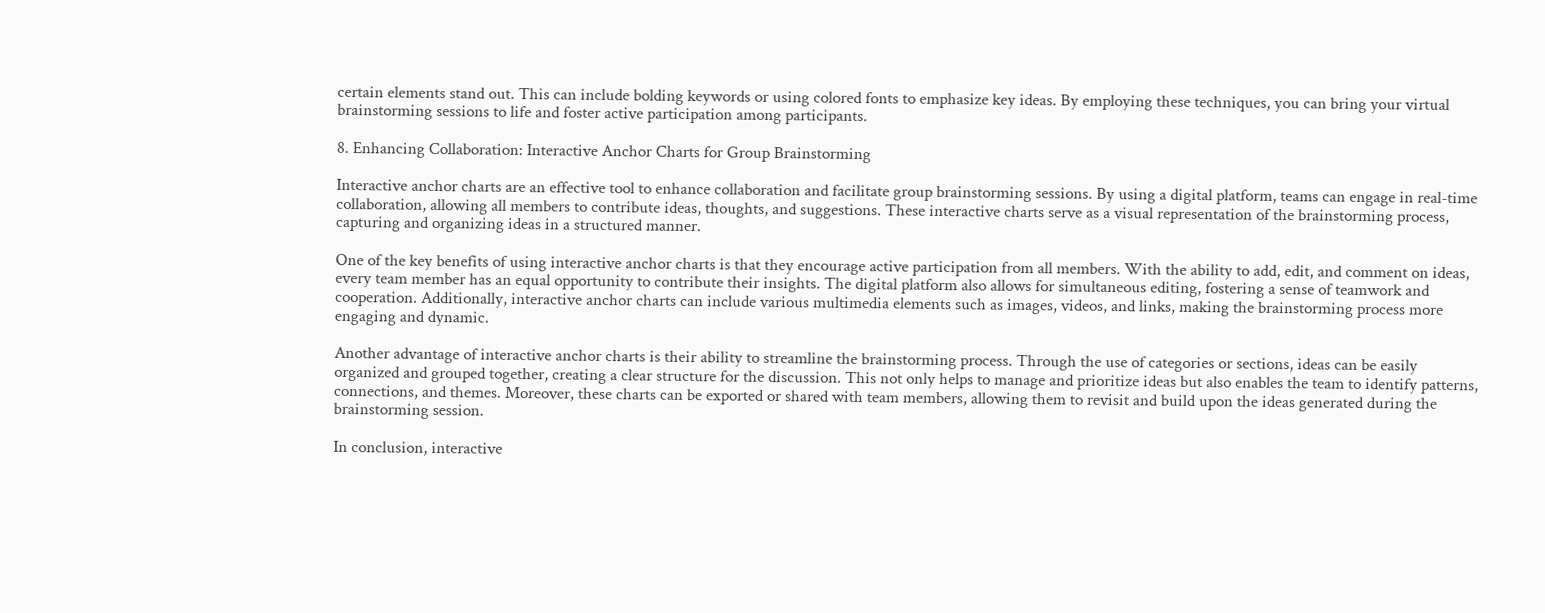certain elements stand out. This can include bolding keywords or using colored fonts to emphasize key ideas. By employing these techniques, you can bring your virtual brainstorming sessions to life and foster active participation among participants.

8. Enhancing Collaboration: Interactive Anchor Charts for Group Brainstorming

Interactive anchor charts are an effective tool to enhance collaboration and facilitate group brainstorming sessions. By using a digital platform, teams can engage in real-time collaboration, allowing all members to contribute ideas, thoughts, and suggestions. These interactive charts serve as a visual representation of the brainstorming process, capturing and organizing ideas in a structured manner.

One of the key benefits of using interactive anchor charts is that they encourage active participation from all members. With the ability to add, edit, and comment on ideas, every team member has an equal opportunity to contribute their insights. The digital platform also allows for simultaneous editing, fostering a sense of teamwork and cooperation. Additionally, interactive anchor charts can include various multimedia elements such as images, videos, and links, making the brainstorming process more engaging and dynamic.

Another advantage of interactive anchor charts is their ability to streamline the brainstorming process. Through the use of categories or sections, ideas can be easily organized and grouped together, creating a clear structure for the discussion. This not only helps to manage and prioritize ideas but also enables the team to identify patterns, connections, and themes. Moreover, these charts can be exported or shared with team members, allowing them to revisit and build upon the ideas generated during the brainstorming session.

In conclusion, interactive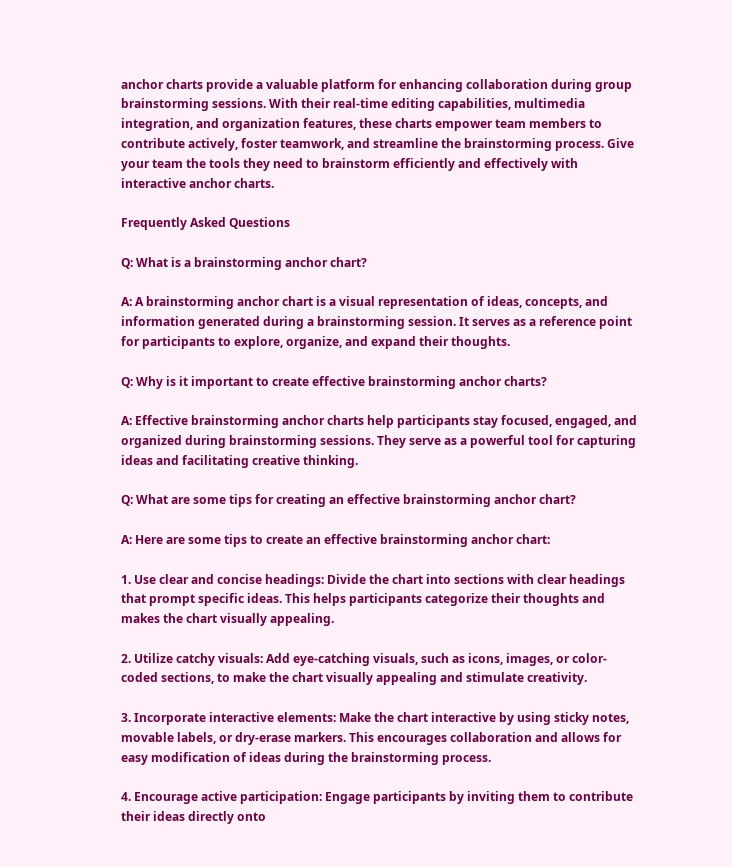anchor charts provide a valuable platform for enhancing collaboration during group brainstorming sessions. With their real-time editing capabilities, multimedia integration, and organization features, these charts empower team members to contribute actively, foster teamwork, and streamline the brainstorming process. Give your team the tools they need to brainstorm efficiently and effectively with interactive anchor charts.

Frequently Asked Questions

Q: What is a brainstorming anchor chart?

A: A brainstorming anchor chart is a visual representation of ideas, concepts, and information generated during a brainstorming session. It serves as a reference point for participants to explore, organize, and expand their thoughts.

Q: Why is it important to create effective brainstorming anchor charts?

A: Effective brainstorming anchor charts help participants stay focused, engaged, and organized during brainstorming sessions. They serve as a powerful tool for capturing ideas and facilitating creative thinking.

Q: What are some tips for creating an effective brainstorming anchor chart?

A: Here are some tips to create an effective brainstorming anchor chart:

1. Use clear and concise headings: Divide the chart into sections with clear headings that prompt specific ideas. This helps participants categorize their thoughts and makes the chart visually appealing.

2. Utilize catchy visuals: Add eye-catching visuals, such as icons, images, or color-coded sections, to make the chart visually appealing and stimulate creativity.

3. Incorporate interactive elements: Make the chart interactive by using sticky notes, movable labels, or dry-erase markers. This encourages collaboration and allows for easy modification of ideas during the brainstorming process.

4. Encourage active participation: Engage participants by inviting them to contribute their ideas directly onto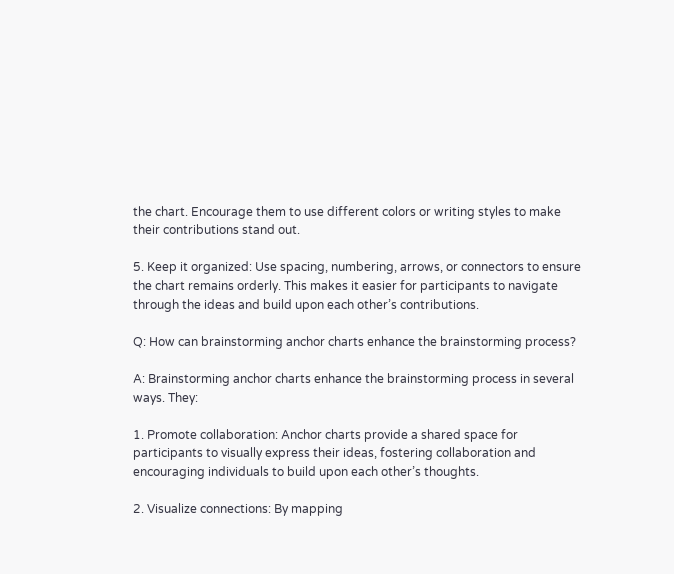the chart. Encourage them to use different colors or writing styles to make their contributions stand out.

5. Keep it organized: Use spacing, numbering, arrows, or connectors to ensure the chart remains orderly. This makes it easier for participants to navigate through the ideas and build upon each other’s contributions.

Q: How can brainstorming anchor charts enhance the brainstorming process?

A: Brainstorming anchor charts enhance the brainstorming process in several ways. They:

1. Promote collaboration: Anchor charts provide a shared space for participants to visually express their ideas, fostering collaboration and encouraging individuals to build upon each other’s thoughts.

2. Visualize connections: By mapping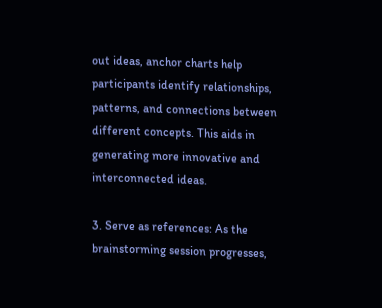out ideas, anchor charts help participants identify relationships, patterns, and connections between different concepts. This aids in generating more innovative and interconnected ideas.

3. Serve as references: As the brainstorming session progresses,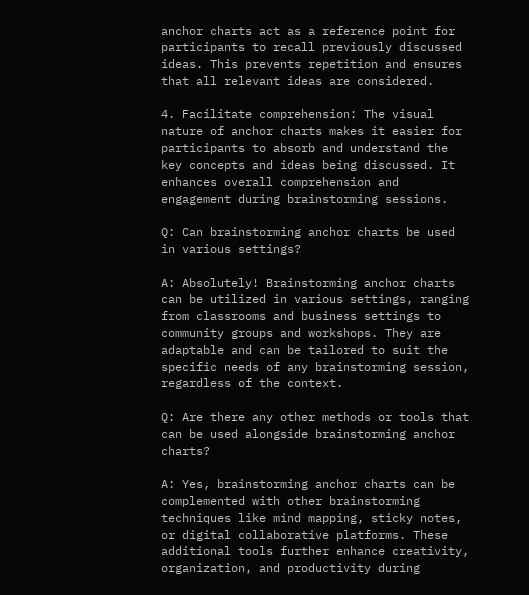anchor charts act as a reference point for participants to recall previously discussed ideas. This prevents repetition and ensures that all relevant ideas are considered.

4. Facilitate comprehension: The visual nature of anchor charts makes it easier for participants to absorb and understand the key concepts and ideas being discussed. It enhances overall comprehension and engagement during brainstorming sessions.

Q: Can brainstorming anchor charts be used in various settings?

A: Absolutely! Brainstorming anchor charts can be utilized in various settings, ranging from classrooms and business settings to community groups and workshops. They are adaptable and can be tailored to suit the specific needs of any brainstorming session, regardless of the context.

Q: Are there any other methods or tools that can be used alongside brainstorming anchor charts?

A: Yes, brainstorming anchor charts can be complemented with other brainstorming techniques like mind mapping, sticky notes, or digital collaborative platforms. These additional tools further enhance creativity, organization, and productivity during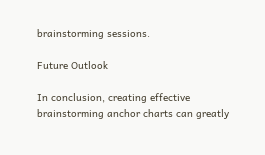brainstorming sessions.

Future Outlook

In conclusion, creating effective brainstorming anchor charts can greatly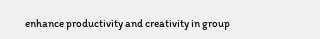enhance productivity and creativity in group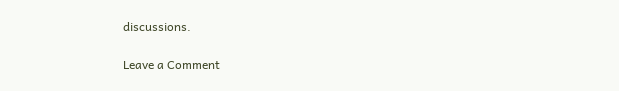discussions.

Leave a Comment